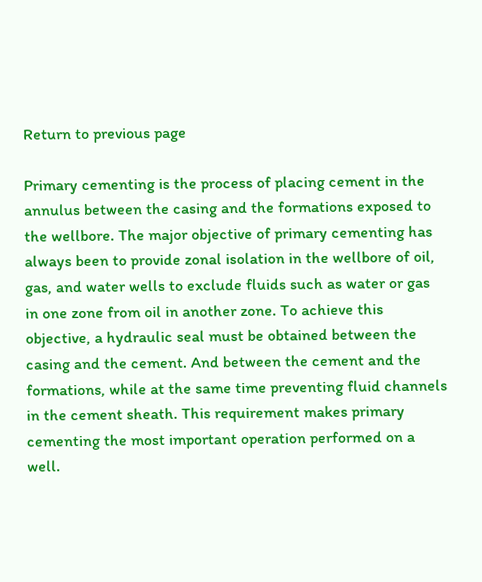Return to previous page

Primary cementing is the process of placing cement in the annulus between the casing and the formations exposed to the wellbore. The major objective of primary cementing has always been to provide zonal isolation in the wellbore of oil, gas, and water wells to exclude fluids such as water or gas in one zone from oil in another zone. To achieve this objective, a hydraulic seal must be obtained between the casing and the cement. And between the cement and the formations, while at the same time preventing fluid channels in the cement sheath. This requirement makes primary cementing the most important operation performed on a well.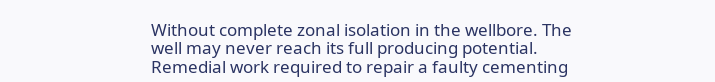Without complete zonal isolation in the wellbore. The well may never reach its full producing potential. Remedial work required to repair a faulty cementing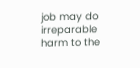job may do irreparable harm to the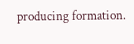producing formation.